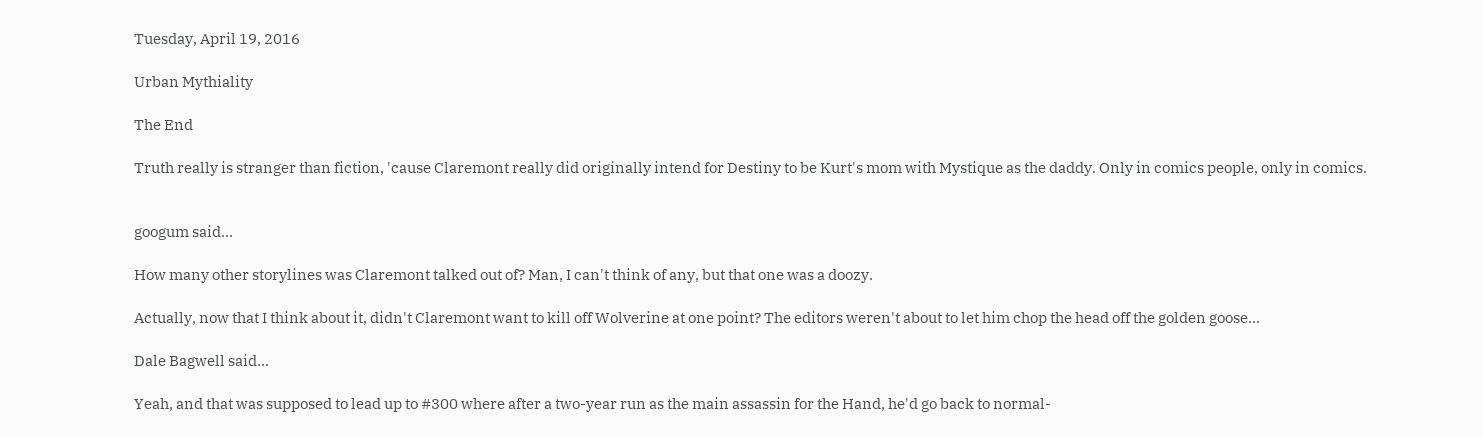Tuesday, April 19, 2016

Urban Mythiality

The End

Truth really is stranger than fiction, 'cause Claremont really did originally intend for Destiny to be Kurt's mom with Mystique as the daddy. Only in comics people, only in comics.


googum said...

How many other storylines was Claremont talked out of? Man, I can't think of any, but that one was a doozy.

Actually, now that I think about it, didn't Claremont want to kill off Wolverine at one point? The editors weren't about to let him chop the head off the golden goose...

Dale Bagwell said...

Yeah, and that was supposed to lead up to #300 where after a two-year run as the main assassin for the Hand, he'd go back to normal-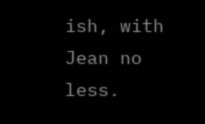ish, with Jean no less.